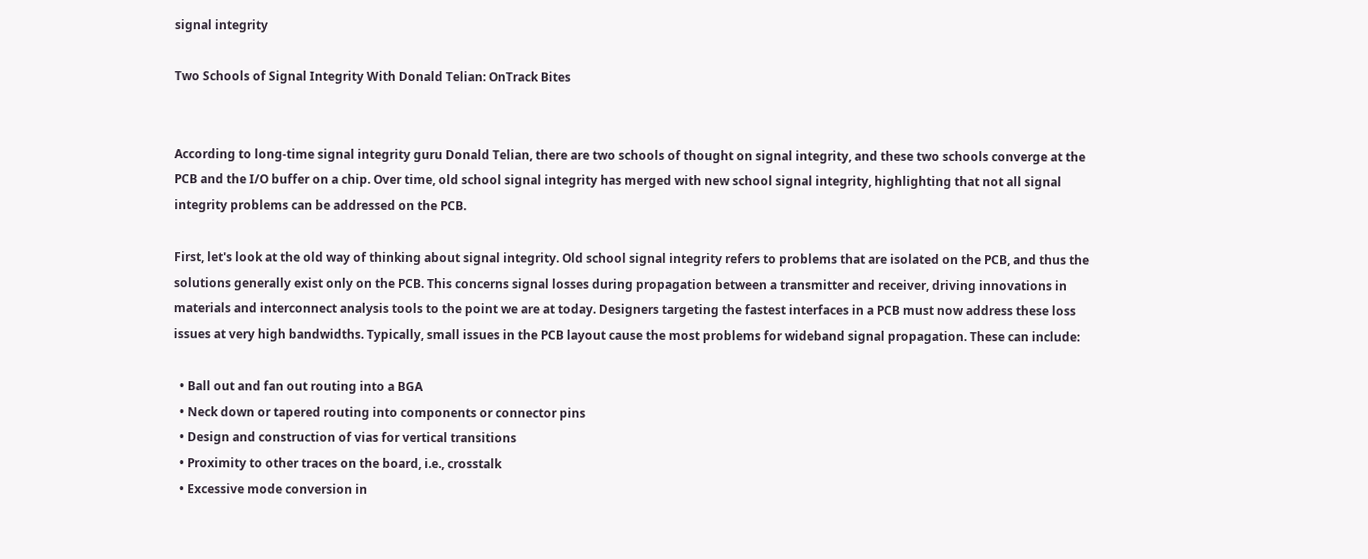signal integrity

Two Schools of Signal Integrity With Donald Telian: OnTrack Bites


According to long-time signal integrity guru Donald Telian, there are two schools of thought on signal integrity, and these two schools converge at the PCB and the I/O buffer on a chip. Over time, old school signal integrity has merged with new school signal integrity, highlighting that not all signal integrity problems can be addressed on the PCB.

First, let's look at the old way of thinking about signal integrity. Old school signal integrity refers to problems that are isolated on the PCB, and thus the solutions generally exist only on the PCB. This concerns signal losses during propagation between a transmitter and receiver, driving innovations in materials and interconnect analysis tools to the point we are at today. Designers targeting the fastest interfaces in a PCB must now address these loss issues at very high bandwidths. Typically, small issues in the PCB layout cause the most problems for wideband signal propagation. These can include:

  • Ball out and fan out routing into a BGA
  • Neck down or tapered routing into components or connector pins
  • Design and construction of vias for vertical transitions
  • Proximity to other traces on the board, i.e., crosstalk
  • Excessive mode conversion in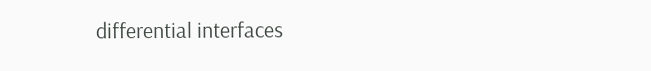differential interfaces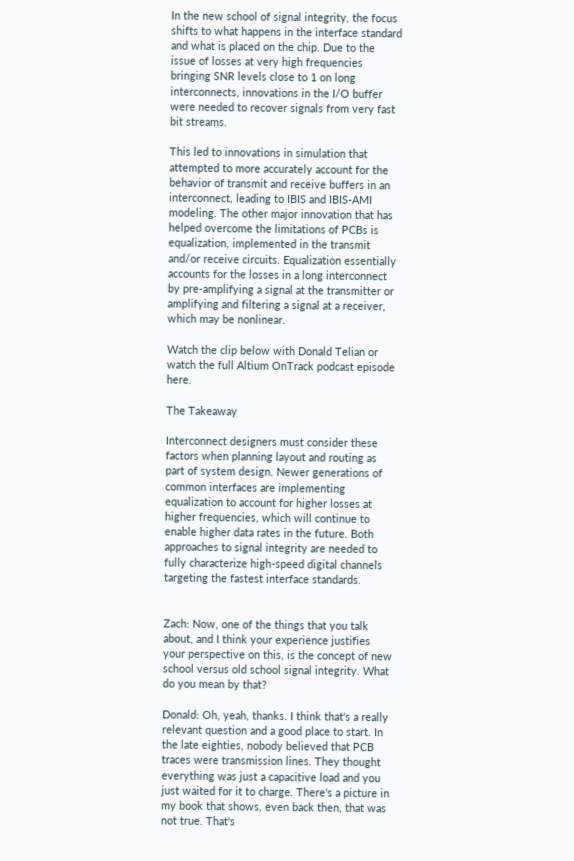In the new school of signal integrity, the focus shifts to what happens in the interface standard and what is placed on the chip. Due to the issue of losses at very high frequencies bringing SNR levels close to 1 on long interconnects, innovations in the I/O buffer were needed to recover signals from very fast bit streams.

This led to innovations in simulation that attempted to more accurately account for the behavior of transmit and receive buffers in an interconnect, leading to IBIS and IBIS-AMI modeling. The other major innovation that has helped overcome the limitations of PCBs is equalization, implemented in the transmit and/or receive circuits. Equalization essentially accounts for the losses in a long interconnect by pre-amplifying a signal at the transmitter or amplifying and filtering a signal at a receiver, which may be nonlinear.

Watch the clip below with Donald Telian or watch the full Altium OnTrack podcast episode here.

The Takeaway

Interconnect designers must consider these factors when planning layout and routing as part of system design. Newer generations of common interfaces are implementing equalization to account for higher losses at higher frequencies, which will continue to enable higher data rates in the future. Both approaches to signal integrity are needed to fully characterize high-speed digital channels targeting the fastest interface standards.


Zach: Now, one of the things that you talk about, and I think your experience justifies your perspective on this, is the concept of new school versus old school signal integrity. What do you mean by that?

Donald: Oh, yeah, thanks. I think that's a really relevant question and a good place to start. In the late eighties, nobody believed that PCB traces were transmission lines. They thought everything was just a capacitive load and you just waited for it to charge. There's a picture in my book that shows, even back then, that was not true. That's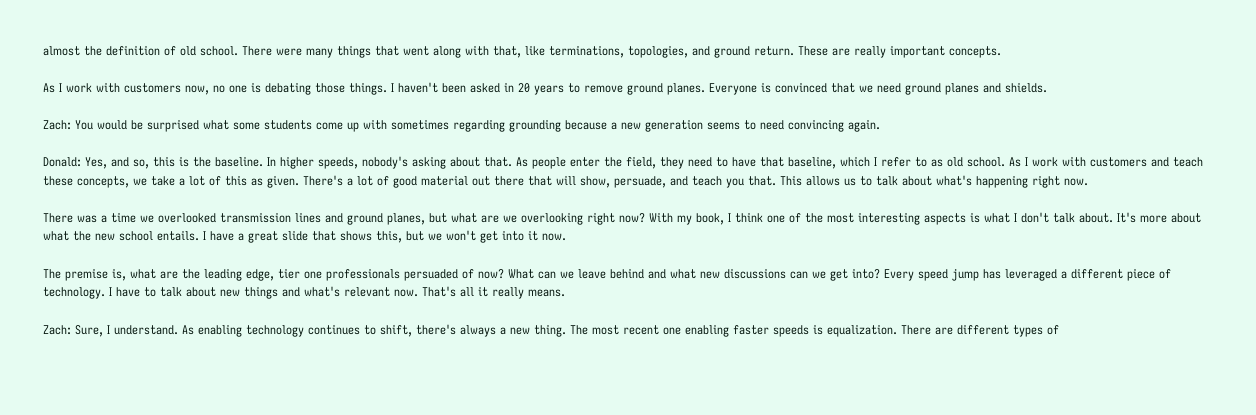almost the definition of old school. There were many things that went along with that, like terminations, topologies, and ground return. These are really important concepts.

As I work with customers now, no one is debating those things. I haven't been asked in 20 years to remove ground planes. Everyone is convinced that we need ground planes and shields.

Zach: You would be surprised what some students come up with sometimes regarding grounding because a new generation seems to need convincing again.

Donald: Yes, and so, this is the baseline. In higher speeds, nobody's asking about that. As people enter the field, they need to have that baseline, which I refer to as old school. As I work with customers and teach these concepts, we take a lot of this as given. There's a lot of good material out there that will show, persuade, and teach you that. This allows us to talk about what's happening right now.

There was a time we overlooked transmission lines and ground planes, but what are we overlooking right now? With my book, I think one of the most interesting aspects is what I don't talk about. It's more about what the new school entails. I have a great slide that shows this, but we won't get into it now.

The premise is, what are the leading edge, tier one professionals persuaded of now? What can we leave behind and what new discussions can we get into? Every speed jump has leveraged a different piece of technology. I have to talk about new things and what's relevant now. That's all it really means.

Zach: Sure, I understand. As enabling technology continues to shift, there's always a new thing. The most recent one enabling faster speeds is equalization. There are different types of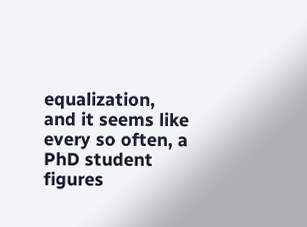equalization, and it seems like every so often, a PhD student figures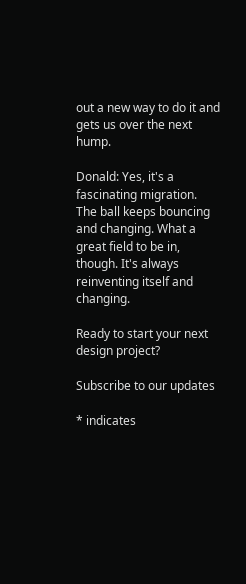out a new way to do it and gets us over the next hump.

Donald: Yes, it's a fascinating migration. The ball keeps bouncing and changing. What a great field to be in, though. It's always reinventing itself and changing.

Ready to start your next design project?

Subscribe to our updates

* indicates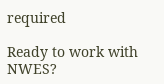required

Ready to work with NWES?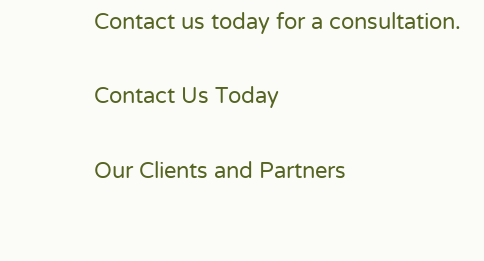Contact us today for a consultation.

Contact Us Today

Our Clients and Partners